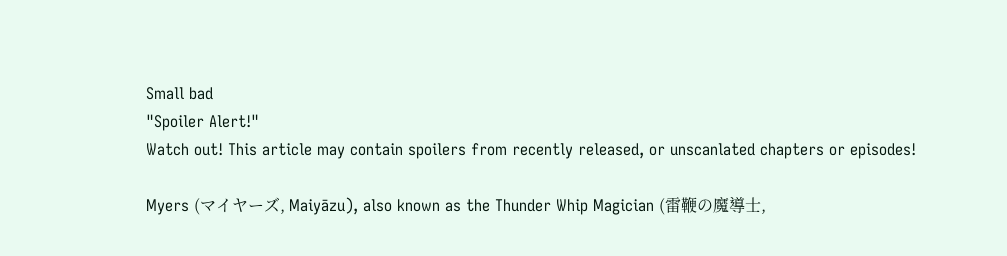Small bad
"Spoiler Alert!"
Watch out! This article may contain spoilers from recently released, or unscanlated chapters or episodes!

Myers (マイヤーズ, Maiyāzu), also known as the Thunder Whip Magician (雷鞭の魔導士,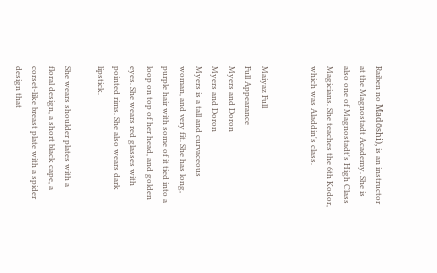Raiben no Madōshi), is an instructor at the Magnostadt Academy. She is also one of Magnostadt's High Class Magicians. She teaches the 6th Kodor, which was Aladdin's class.


Maiyaz Full
Full Appearance
Myers and Doron
Myers and Doron
Myers is a tall and curvaceous woman, and very fit. She has long, purple hair with some of it tied into a loop on top of her head, and golden eyes. She wears red glasses with pointed rims. She also wears dark lipstick.

She wears shoulder plates with a floral design, a short black cape, a corset-like breast plate with a spider design that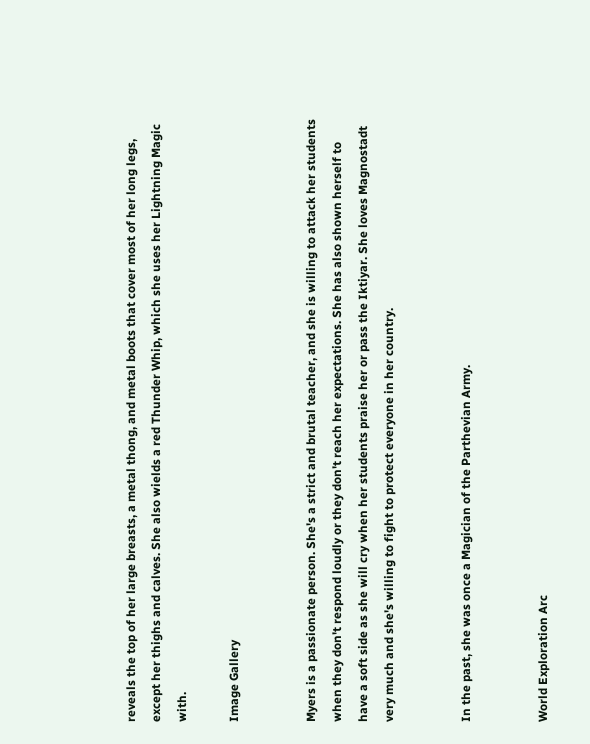reveals the top of her large breasts, a metal thong, and metal boots that cover most of her long legs, except her thighs and calves. She also wields a red Thunder Whip, which she uses her Lightning Magic with.

Image Gallery


Myers is a passionate person. She's a strict and brutal teacher, and she is willing to attack her students when they don't respond loudly or they don't reach her expectations. She has also shown herself to have a soft side as she will cry when her students praise her or pass the Iktiyar. She loves Magnostadt very much and she's willing to fight to protect everyone in her country.


In the past, she was once a Magician of the Parthevian Army.


World Exploration Arc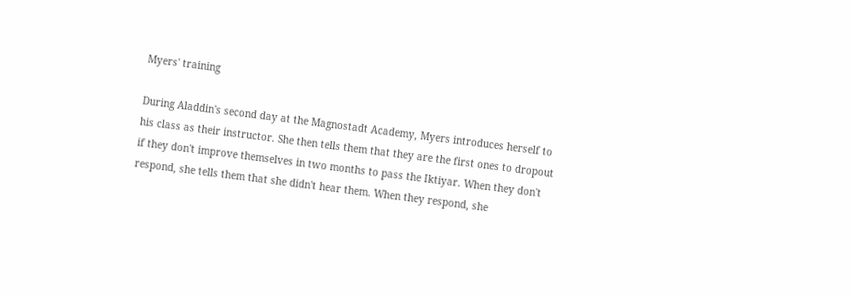Myers' training

During Aladdin's second day at the Magnostadt Academy, Myers introduces herself to his class as their instructor. She then tells them that they are the first ones to dropout if they don't improve themselves in two months to pass the Iktiyar. When they don't respond, she tells them that she didn't hear them. When they respond, she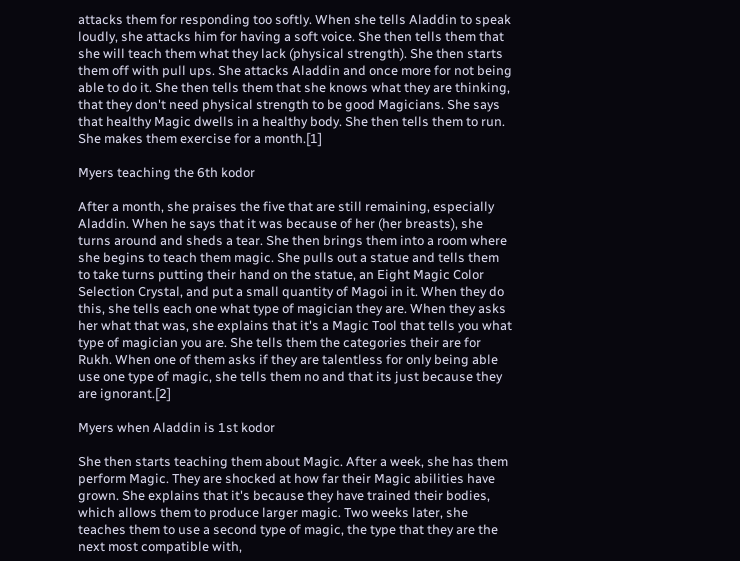attacks them for responding too softly. When she tells Aladdin to speak loudly, she attacks him for having a soft voice. She then tells them that she will teach them what they lack (physical strength). She then starts them off with pull ups. She attacks Aladdin and once more for not being able to do it. She then tells them that she knows what they are thinking, that they don't need physical strength to be good Magicians. She says that healthy Magic dwells in a healthy body. She then tells them to run. She makes them exercise for a month.[1]

Myers teaching the 6th kodor

After a month, she praises the five that are still remaining, especially Aladdin. When he says that it was because of her (her breasts), she turns around and sheds a tear. She then brings them into a room where she begins to teach them magic. She pulls out a statue and tells them to take turns putting their hand on the statue, an Eight Magic Color Selection Crystal, and put a small quantity of Magoi in it. When they do this, she tells each one what type of magician they are. When they asks her what that was, she explains that it's a Magic Tool that tells you what type of magician you are. She tells them the categories their are for Rukh. When one of them asks if they are talentless for only being able use one type of magic, she tells them no and that its just because they are ignorant.[2]

Myers when Aladdin is 1st kodor

She then starts teaching them about Magic. After a week, she has them perform Magic. They are shocked at how far their Magic abilities have grown. She explains that it's because they have trained their bodies, which allows them to produce larger magic. Two weeks later, she teaches them to use a second type of magic, the type that they are the next most compatible with,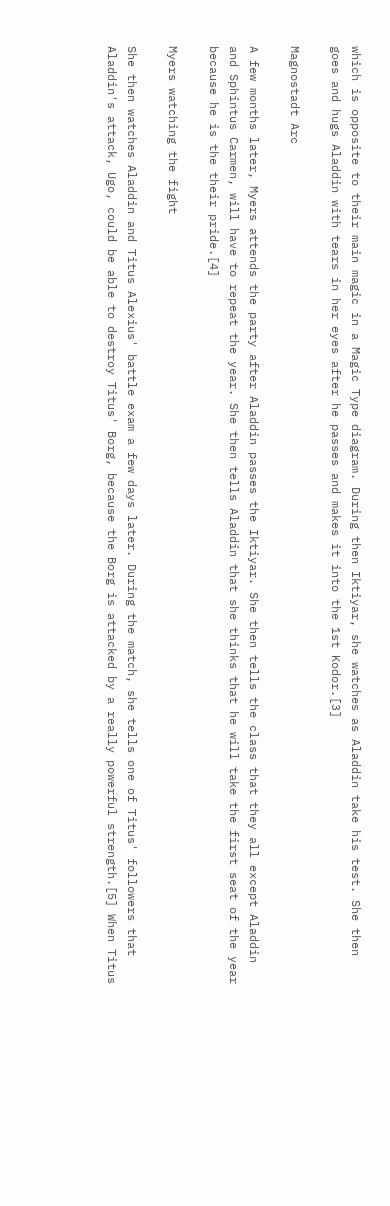which is opposite to their main magic in a Magic Type diagram. During then Iktiyar, she watches as Aladdin take his test. She then goes and hugs Aladdin with tears in her eyes after he passes and makes it into the 1st Kodor.[3]

Magnostadt Arc

A few months later, Myers attends the party after Aladdin passes the Iktiyar. She then tells the class that they all except Aladdin and Sphintus Carmen, will have to repeat the year. She then tells Aladdin that she thinks that he will take the first seat of the year because he is the their pride.[4]

Myers watching the fight

She then watches Aladdin and Titus Alexius' battle exam a few days later. During the match, she tells one of Titus' followers that Aladdin's attack, Ugo, could be able to destroy Titus' Borg, because the Borg is attacked by a really powerful strength.[5] When Titus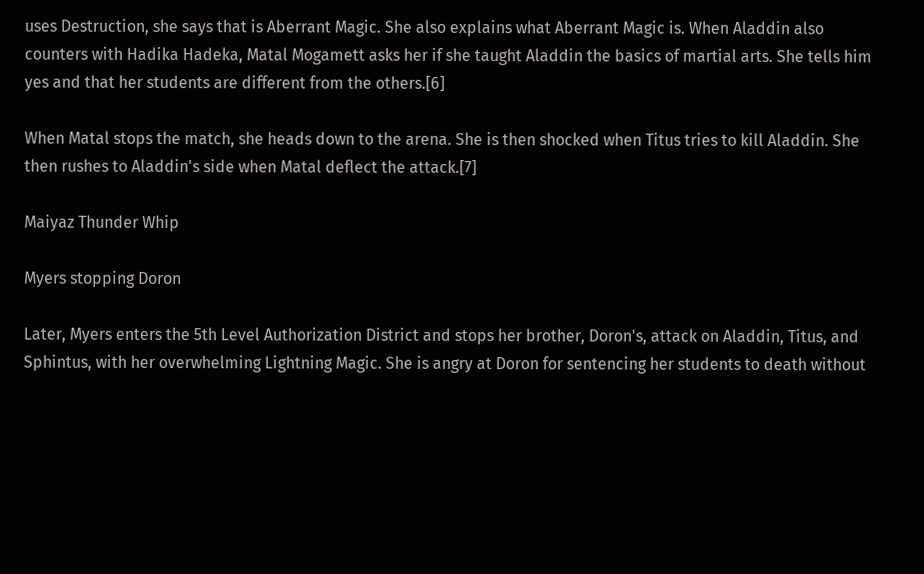uses Destruction, she says that is Aberrant Magic. She also explains what Aberrant Magic is. When Aladdin also counters with Hadika Hadeka, Matal Mogamett asks her if she taught Aladdin the basics of martial arts. She tells him yes and that her students are different from the others.[6]

When Matal stops the match, she heads down to the arena. She is then shocked when Titus tries to kill Aladdin. She then rushes to Aladdin's side when Matal deflect the attack.[7]

Maiyaz Thunder Whip

Myers stopping Doron

Later, Myers enters the 5th Level Authorization District and stops her brother, Doron's, attack on Aladdin, Titus, and Sphintus, with her overwhelming Lightning Magic. She is angry at Doron for sentencing her students to death without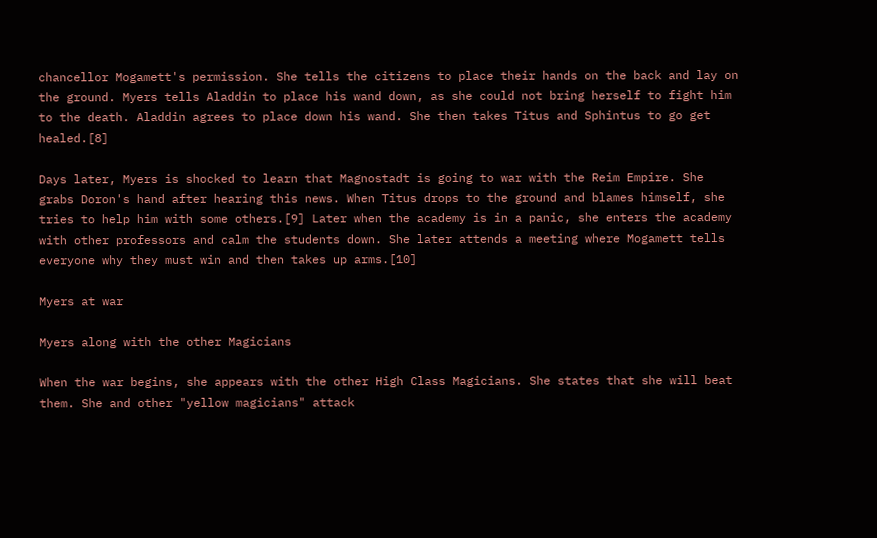chancellor Mogamett's permission. She tells the citizens to place their hands on the back and lay on the ground. Myers tells Aladdin to place his wand down, as she could not bring herself to fight him to the death. Aladdin agrees to place down his wand. She then takes Titus and Sphintus to go get healed.[8]

Days later, Myers is shocked to learn that Magnostadt is going to war with the Reim Empire. She grabs Doron's hand after hearing this news. When Titus drops to the ground and blames himself, she tries to help him with some others.[9] Later when the academy is in a panic, she enters the academy with other professors and calm the students down. She later attends a meeting where Mogamett tells everyone why they must win and then takes up arms.[10]

Myers at war

Myers along with the other Magicians

When the war begins, she appears with the other High Class Magicians. She states that she will beat them. She and other "yellow magicians" attack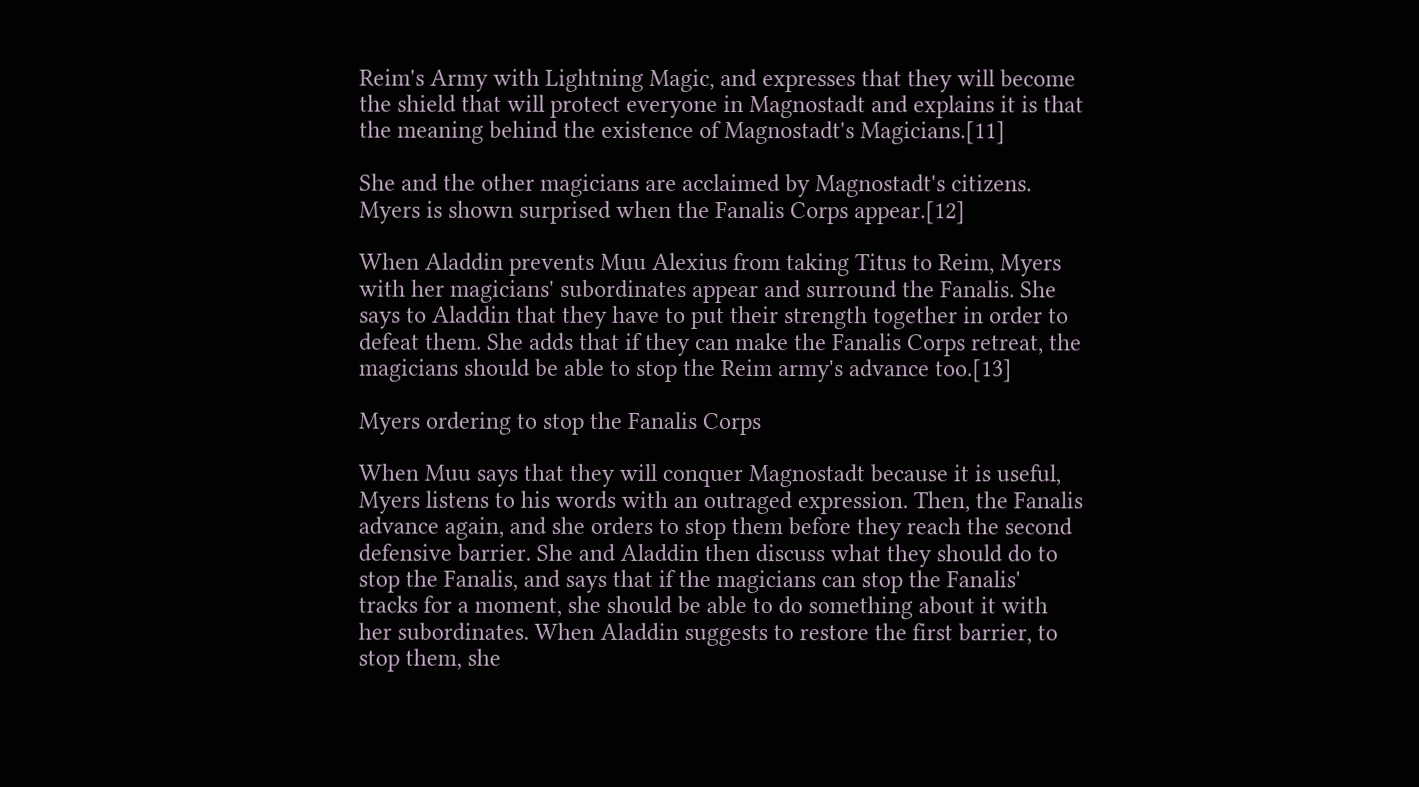Reim's Army with Lightning Magic, and expresses that they will become the shield that will protect everyone in Magnostadt and explains it is that the meaning behind the existence of Magnostadt's Magicians.[11]

She and the other magicians are acclaimed by Magnostadt's citizens. Myers is shown surprised when the Fanalis Corps appear.[12]

When Aladdin prevents Muu Alexius from taking Titus to Reim, Myers with her magicians' subordinates appear and surround the Fanalis. She says to Aladdin that they have to put their strength together in order to defeat them. She adds that if they can make the Fanalis Corps retreat, the magicians should be able to stop the Reim army's advance too.[13]

Myers ordering to stop the Fanalis Corps

When Muu says that they will conquer Magnostadt because it is useful, Myers listens to his words with an outraged expression. Then, the Fanalis advance again, and she orders to stop them before they reach the second defensive barrier. She and Aladdin then discuss what they should do to stop the Fanalis, and says that if the magicians can stop the Fanalis' tracks for a moment, she should be able to do something about it with her subordinates. When Aladdin suggests to restore the first barrier, to stop them, she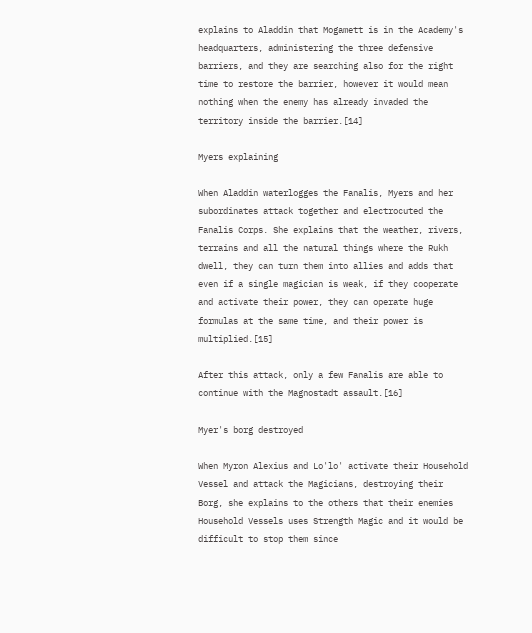explains to Aladdin that Mogamett is in the Academy's headquarters, administering the three defensive barriers, and they are searching also for the right time to restore the barrier, however it would mean nothing when the enemy has already invaded the territory inside the barrier.[14]

Myers explaining

When Aladdin waterlogges the Fanalis, Myers and her subordinates attack together and electrocuted the Fanalis Corps. She explains that the weather, rivers, terrains and all the natural things where the Rukh dwell, they can turn them into allies and adds that even if a single magician is weak, if they cooperate and activate their power, they can operate huge formulas at the same time, and their power is multiplied.[15]

After this attack, only a few Fanalis are able to continue with the Magnostadt assault.[16]

Myer's borg destroyed

When Myron Alexius and Lo'lo' activate their Household Vessel and attack the Magicians, destroying their Borg, she explains to the others that their enemies Household Vessels uses Strength Magic and it would be difficult to stop them since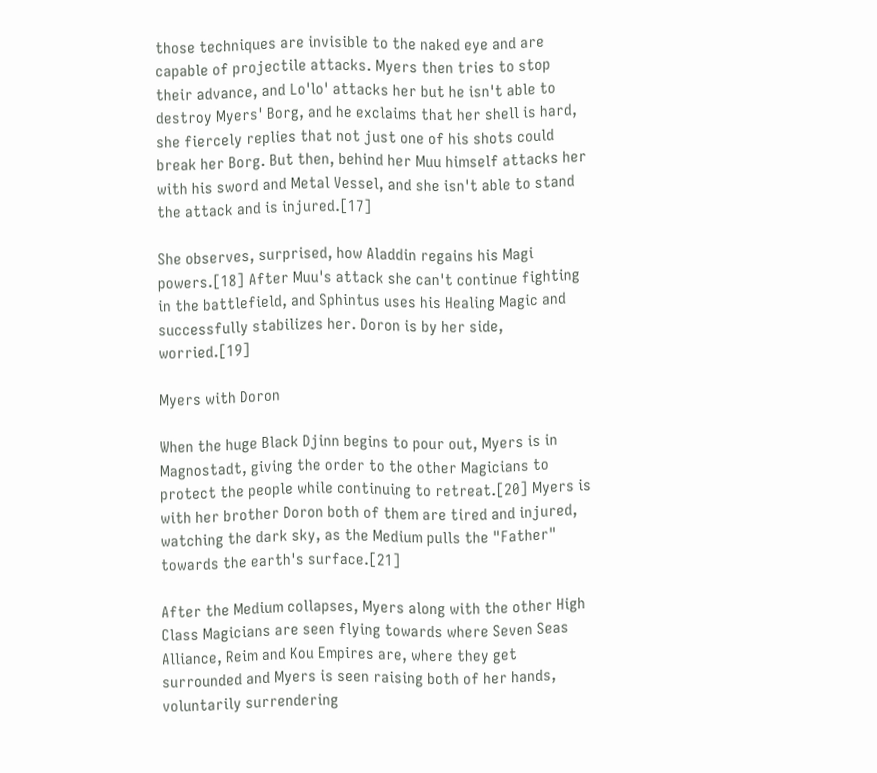those techniques are invisible to the naked eye and are capable of projectile attacks. Myers then tries to stop their advance, and Lo'lo' attacks her but he isn't able to destroy Myers' Borg, and he exclaims that her shell is hard, she fiercely replies that not just one of his shots could break her Borg. But then, behind her Muu himself attacks her with his sword and Metal Vessel, and she isn't able to stand the attack and is injured.[17]

She observes, surprised, how Aladdin regains his Magi powers.[18] After Muu's attack she can't continue fighting in the battlefield, and Sphintus uses his Healing Magic and successfully stabilizes her. Doron is by her side, worried.[19]

Myers with Doron

When the huge Black Djinn begins to pour out, Myers is in Magnostadt, giving the order to the other Magicians to protect the people while continuing to retreat.[20] Myers is with her brother Doron both of them are tired and injured, watching the dark sky, as the Medium pulls the "Father" towards the earth's surface.[21]

After the Medium collapses, Myers along with the other High Class Magicians are seen flying towards where Seven Seas Alliance, Reim and Kou Empires are, where they get surrounded and Myers is seen raising both of her hands, voluntarily surrendering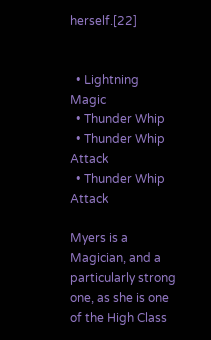herself.[22]


  • Lightning Magic
  • Thunder Whip
  • Thunder Whip Attack
  • Thunder Whip Attack

Myers is a Magician, and a particularly strong one, as she is one of the High Class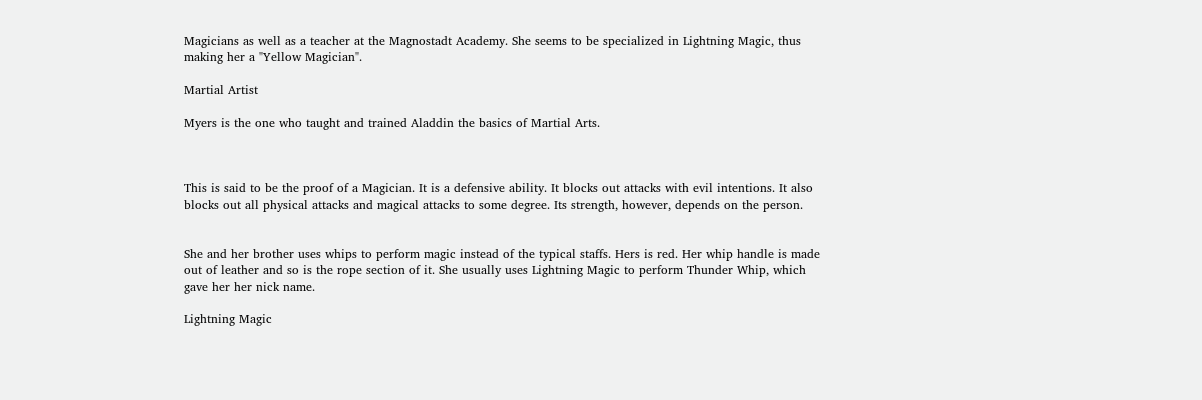Magicians as well as a teacher at the Magnostadt Academy. She seems to be specialized in Lightning Magic, thus making her a "Yellow Magician".

Martial Artist

Myers is the one who taught and trained Aladdin the basics of Martial Arts.



This is said to be the proof of a Magician. It is a defensive ability. It blocks out attacks with evil intentions. It also blocks out all physical attacks and magical attacks to some degree. Its strength, however, depends on the person.


She and her brother uses whips to perform magic instead of the typical staffs. Hers is red. Her whip handle is made out of leather and so is the rope section of it. She usually uses Lightning Magic to perform Thunder Whip, which gave her her nick name.

Lightning Magic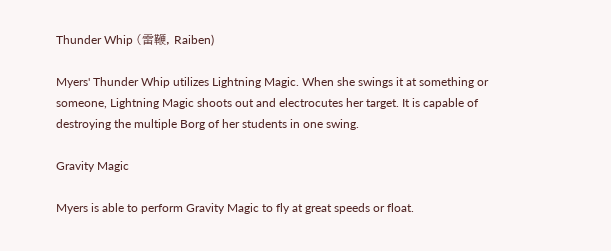Thunder Whip (雷鞭, Raiben)

Myers' Thunder Whip utilizes Lightning Magic. When she swings it at something or someone, Lightning Magic shoots out and electrocutes her target. It is capable of destroying the multiple Borg of her students in one swing.

Gravity Magic

Myers is able to perform Gravity Magic to fly at great speeds or float.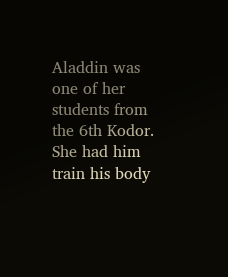Aladdin was one of her students from the 6th Kodor. She had him train his body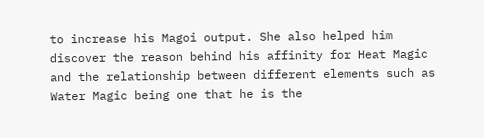to increase his Magoi output. She also helped him discover the reason behind his affinity for Heat Magic and the relationship between different elements such as Water Magic being one that he is the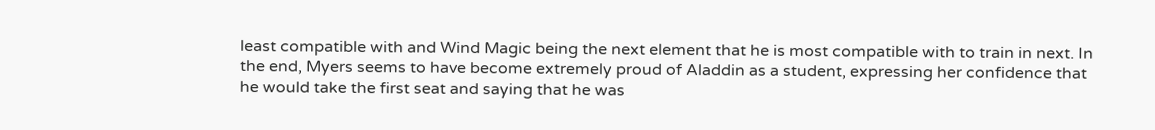least compatible with and Wind Magic being the next element that he is most compatible with to train in next. In the end, Myers seems to have become extremely proud of Aladdin as a student, expressing her confidence that he would take the first seat and saying that he was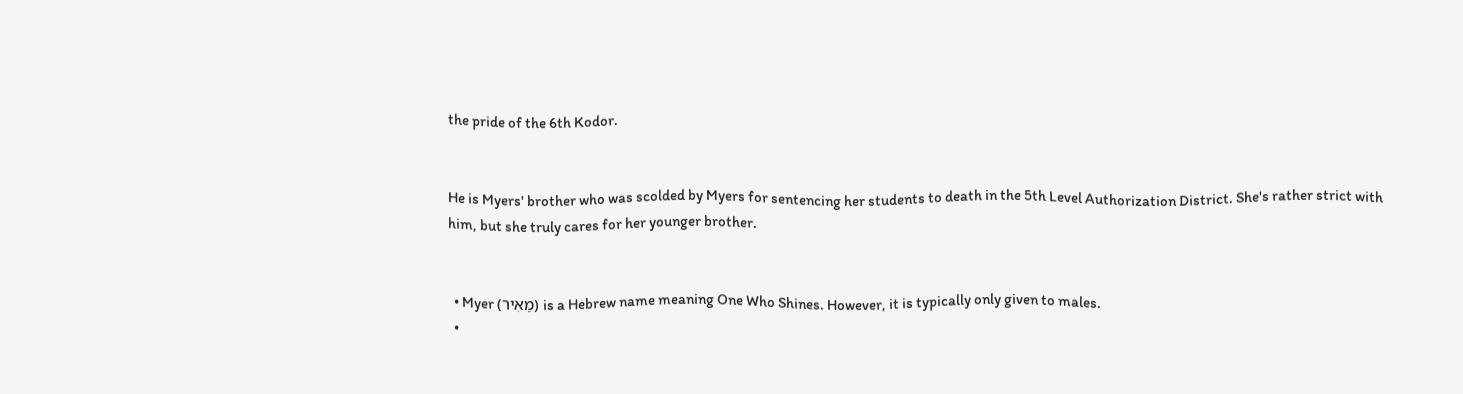the pride of the 6th Kodor.


He is Myers' brother who was scolded by Myers for sentencing her students to death in the 5th Level Authorization District. She's rather strict with him, but she truly cares for her younger brother.


  • Myer (מֵאִיר) is a Hebrew name meaning One Who Shines. However, it is typically only given to males.
  •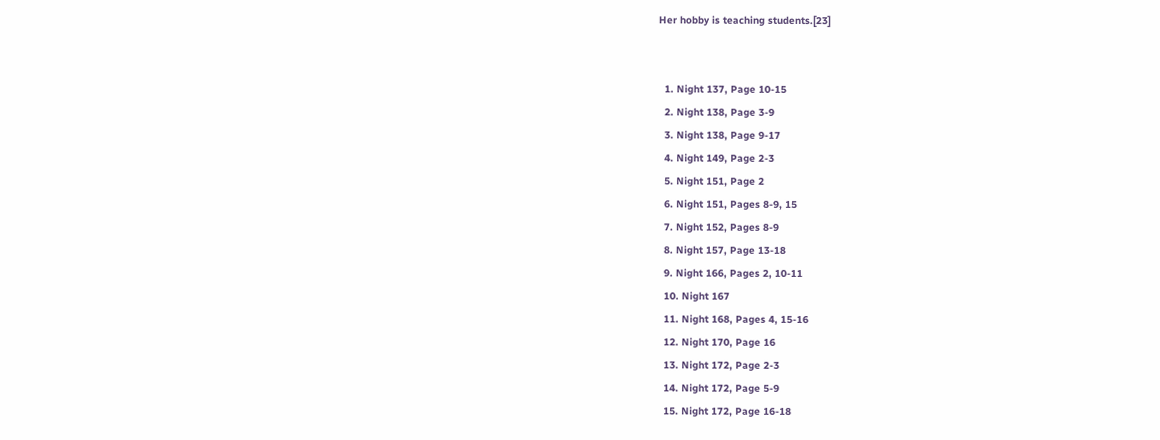Her hobby is teaching students.[23]


  1. Night 137, Page 10-15
  2. Night 138, Page 3-9
  3. Night 138, Page 9-17
  4. Night 149, Page 2-3
  5. Night 151, Page 2
  6. Night 151, Pages 8-9, 15
  7. Night 152, Pages 8-9
  8. Night 157, Page 13-18
  9. Night 166, Pages 2, 10-11
  10. Night 167
  11. Night 168, Pages 4, 15-16
  12. Night 170, Page 16
  13. Night 172, Page 2-3
  14. Night 172, Page 5-9
  15. Night 172, Page 16-18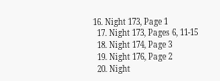16. Night 173, Page 1
  17. Night 173, Pages 6, 11-15
  18. Night 174, Page 3
  19. Night 176, Page 2
  20. Night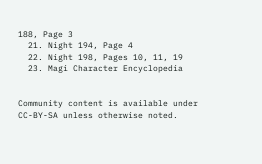188, Page 3
  21. Night 194, Page 4
  22. Night 198, Pages 10, 11, 19
  23. Magi Character Encyclopedia


Community content is available under CC-BY-SA unless otherwise noted.